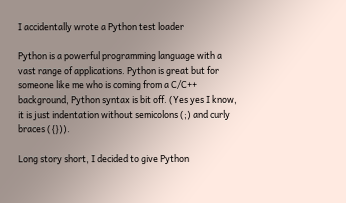I accidentally wrote a Python test loader

Python is a powerful programming language with a vast range of applications. Python is great but for someone like me who is coming from a C/C++ background, Python syntax is bit off. (Yes yes I know, it is just indentation without semicolons (;) and curly braces ({})).

Long story short, I decided to give Python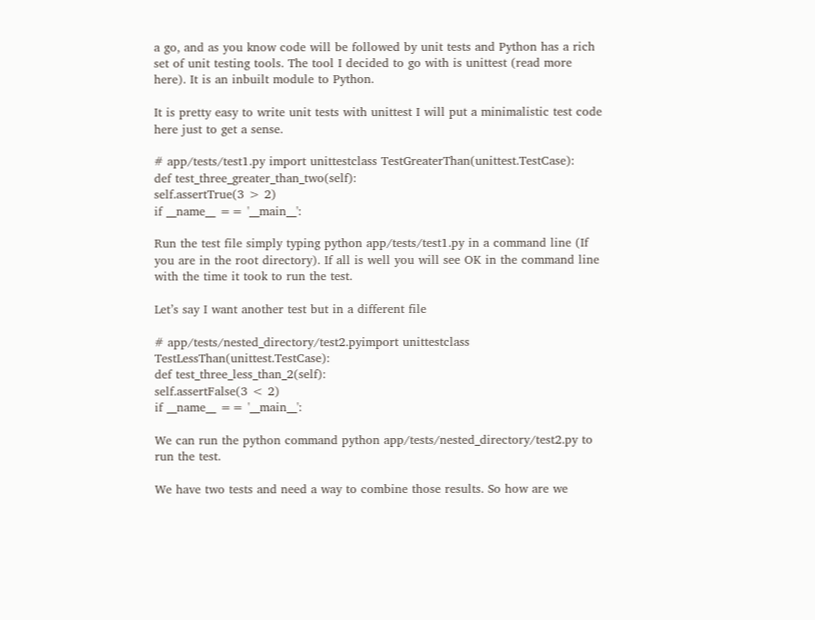a go, and as you know code will be followed by unit tests and Python has a rich set of unit testing tools. The tool I decided to go with is unittest (read more here). It is an inbuilt module to Python.

It is pretty easy to write unit tests with unittest I will put a minimalistic test code here just to get a sense.

# app/tests/test1.py import unittestclass TestGreaterThan(unittest.TestCase):
def test_three_greater_than_two(self):
self.assertTrue(3 > 2)
if __name__ == '__main__':

Run the test file simply typing python app/tests/test1.py in a command line (If you are in the root directory). If all is well you will see OK in the command line with the time it took to run the test.

Let’s say I want another test but in a different file

# app/tests/nested_directory/test2.pyimport unittestclass TestLessThan(unittest.TestCase):
def test_three_less_than_2(self):
self.assertFalse(3 < 2)
if __name__ == '__main__':

We can run the python command python app/tests/nested_directory/test2.py to run the test.

We have two tests and need a way to combine those results. So how are we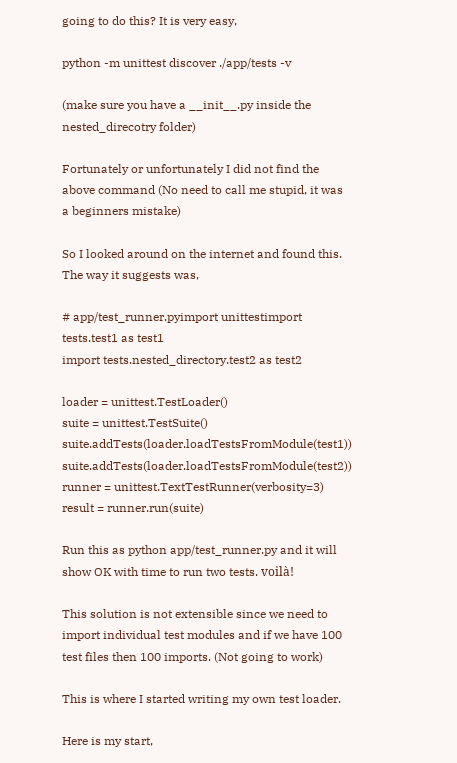going to do this? It is very easy,

python -m unittest discover ./app/tests -v

(make sure you have a __init__.py inside the nested_direcotry folder)

Fortunately or unfortunately I did not find the above command (No need to call me stupid, it was a beginners mistake)

So I looked around on the internet and found this. The way it suggests was,

# app/test_runner.pyimport unittestimport tests.test1 as test1
import tests.nested_directory.test2 as test2

loader = unittest.TestLoader()
suite = unittest.TestSuite()
suite.addTests(loader.loadTestsFromModule(test1)) suite.addTests(loader.loadTestsFromModule(test2)) runner = unittest.TextTestRunner(verbosity=3)
result = runner.run(suite)

Run this as python app/test_runner.py and it will show OK with time to run two tests. voilà!

This solution is not extensible since we need to import individual test modules and if we have 100 test files then 100 imports. (Not going to work)

This is where I started writing my own test loader.

Here is my start,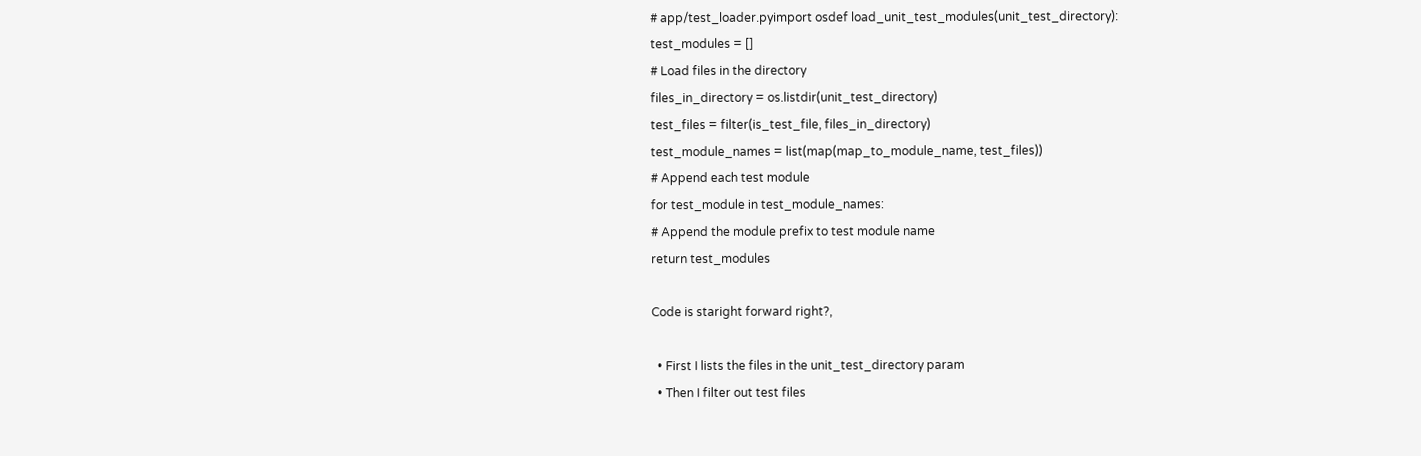# app/test_loader.pyimport osdef load_unit_test_modules(unit_test_directory):
test_modules = []
# Load files in the directory
files_in_directory = os.listdir(unit_test_directory)
test_files = filter(is_test_file, files_in_directory)
test_module_names = list(map(map_to_module_name, test_files))
# Append each test module
for test_module in test_module_names:
# Append the module prefix to test module name
return test_modules

Code is staright forward right?,

  • First I lists the files in the unit_test_directory param
  • Then I filter out test files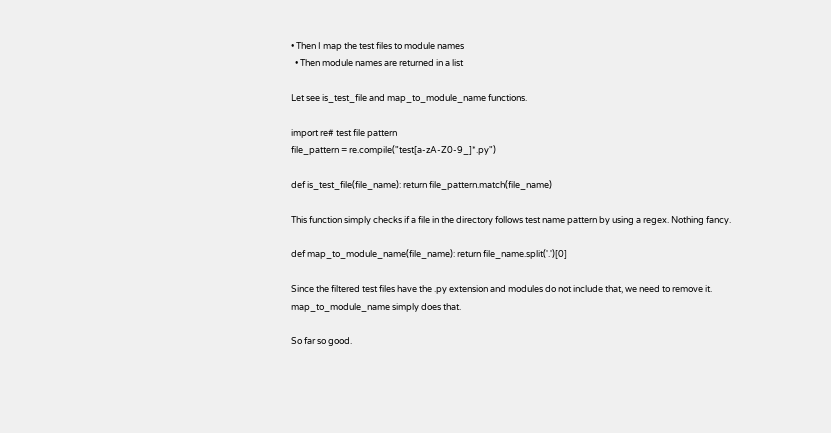• Then I map the test files to module names
  • Then module names are returned in a list

Let see is_test_file and map_to_module_name functions.

import re# test file pattern
file_pattern = re.compile("test[a-zA-Z0-9_]*.py")

def is_test_file(file_name): return file_pattern.match(file_name)

This function simply checks if a file in the directory follows test name pattern by using a regex. Nothing fancy.

def map_to_module_name(file_name): return file_name.split('.')[0]

Since the filtered test files have the .py extension and modules do not include that, we need to remove it. map_to_module_name simply does that.

So far so good.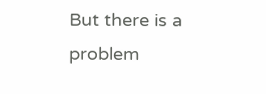But there is a problem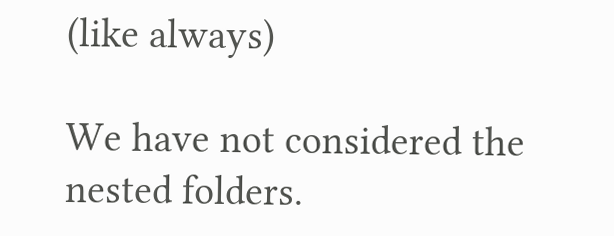(like always)

We have not considered the nested folders.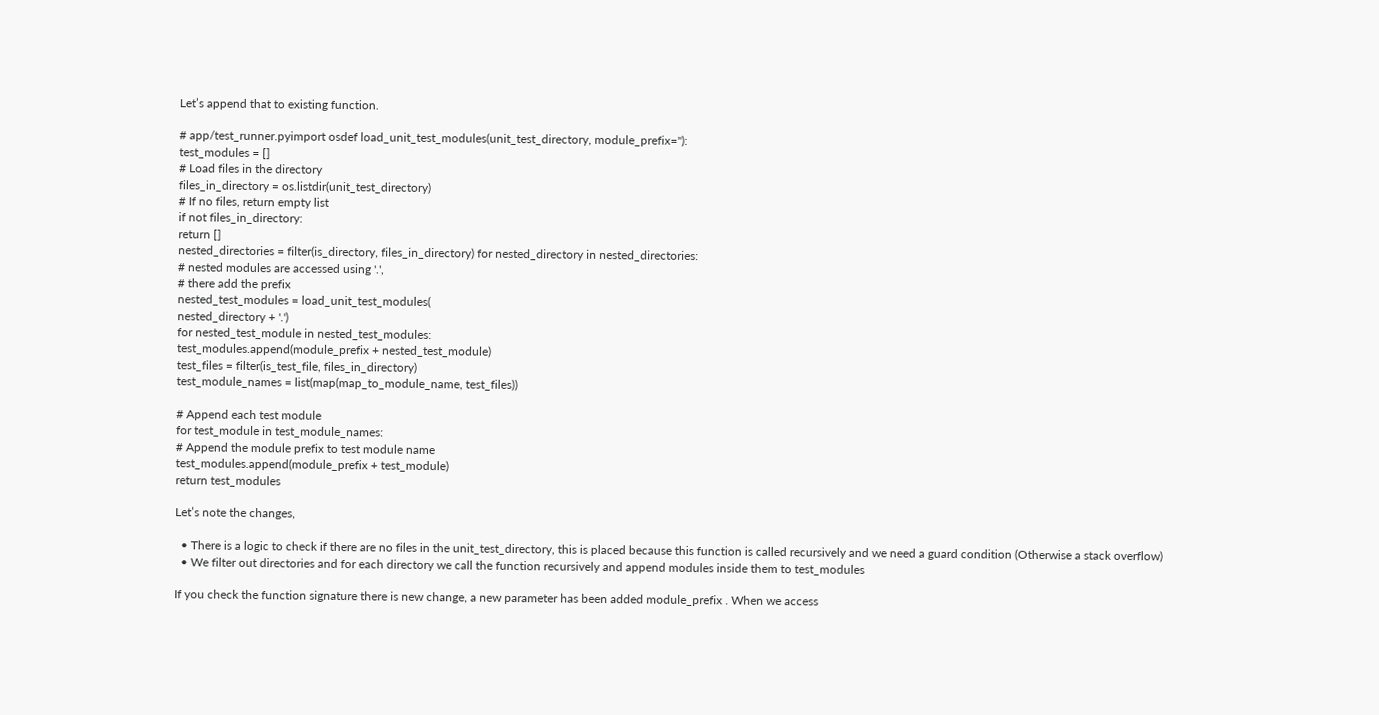Let’s append that to existing function.

# app/test_runner.pyimport osdef load_unit_test_modules(unit_test_directory, module_prefix=''):
test_modules = []
# Load files in the directory
files_in_directory = os.listdir(unit_test_directory)
# If no files, return empty list
if not files_in_directory:
return []
nested_directories = filter(is_directory, files_in_directory) for nested_directory in nested_directories:
# nested modules are accessed using '.',
# there add the prefix
nested_test_modules = load_unit_test_modules(
nested_directory + '.')
for nested_test_module in nested_test_modules:
test_modules.append(module_prefix + nested_test_module)
test_files = filter(is_test_file, files_in_directory)
test_module_names = list(map(map_to_module_name, test_files))

# Append each test module
for test_module in test_module_names:
# Append the module prefix to test module name
test_modules.append(module_prefix + test_module)
return test_modules

Let’s note the changes,

  • There is a logic to check if there are no files in the unit_test_directory, this is placed because this function is called recursively and we need a guard condition (Otherwise a stack overflow)
  • We filter out directories and for each directory we call the function recursively and append modules inside them to test_modules

If you check the function signature there is new change, a new parameter has been added module_prefix . When we access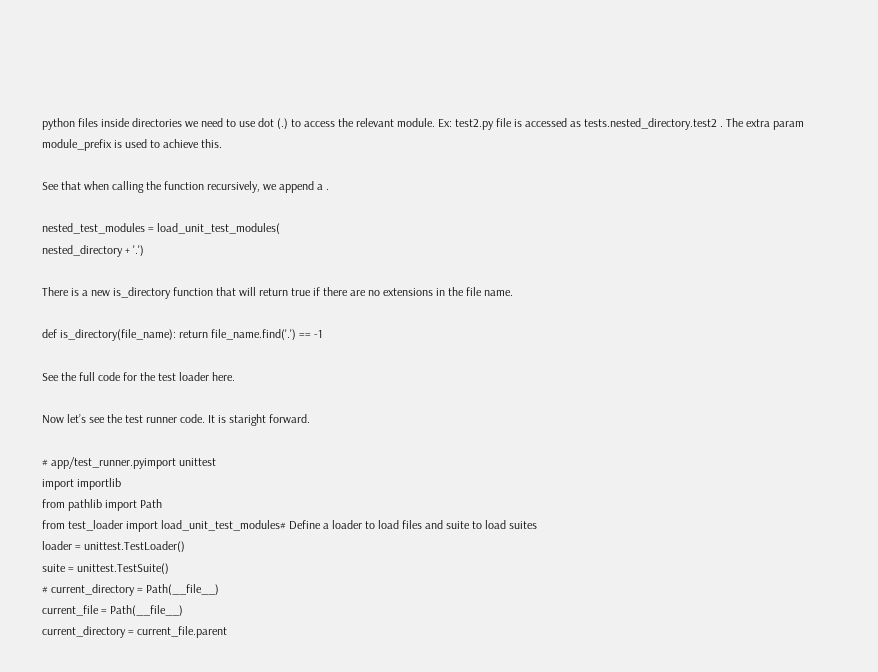python files inside directories we need to use dot (.) to access the relevant module. Ex: test2.py file is accessed as tests.nested_directory.test2 . The extra param module_prefix is used to achieve this.

See that when calling the function recursively, we append a .

nested_test_modules = load_unit_test_modules(
nested_directory + '.')

There is a new is_directory function that will return true if there are no extensions in the file name.

def is_directory(file_name): return file_name.find('.') == -1

See the full code for the test loader here.

Now let’s see the test runner code. It is staright forward.

# app/test_runner.pyimport unittest
import importlib
from pathlib import Path
from test_loader import load_unit_test_modules# Define a loader to load files and suite to load suites
loader = unittest.TestLoader()
suite = unittest.TestSuite()
# current_directory = Path(__file__)
current_file = Path(__file__)
current_directory = current_file.parent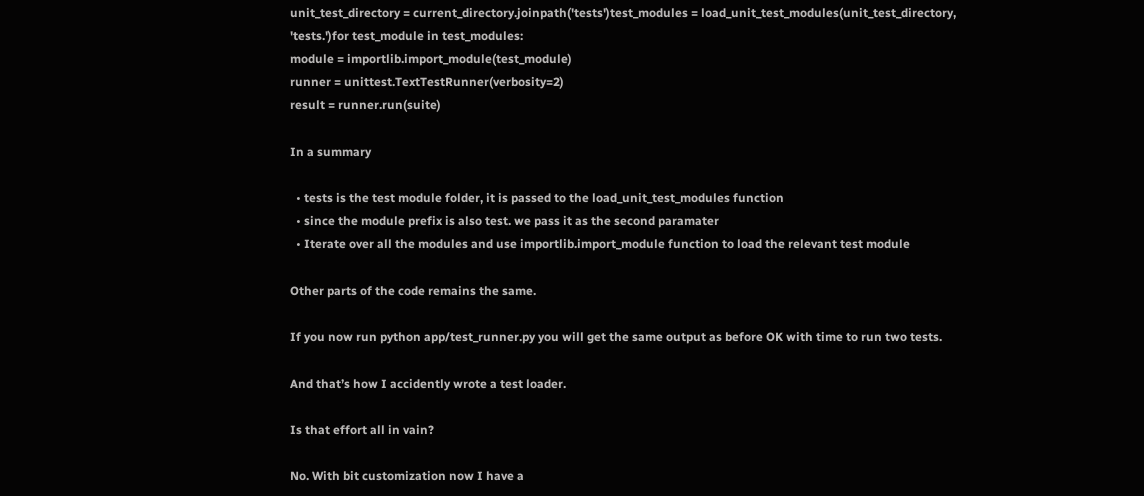unit_test_directory = current_directory.joinpath('tests')test_modules = load_unit_test_modules(unit_test_directory, 'tests.')for test_module in test_modules:
module = importlib.import_module(test_module)
runner = unittest.TextTestRunner(verbosity=2)
result = runner.run(suite)

In a summary

  • tests is the test module folder, it is passed to the load_unit_test_modules function
  • since the module prefix is also test. we pass it as the second paramater
  • Iterate over all the modules and use importlib.import_module function to load the relevant test module

Other parts of the code remains the same.

If you now run python app/test_runner.py you will get the same output as before OK with time to run two tests.

And that’s how I accidently wrote a test loader.

Is that effort all in vain?

No. With bit customization now I have a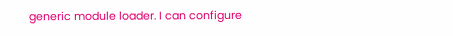generic module loader. I can configure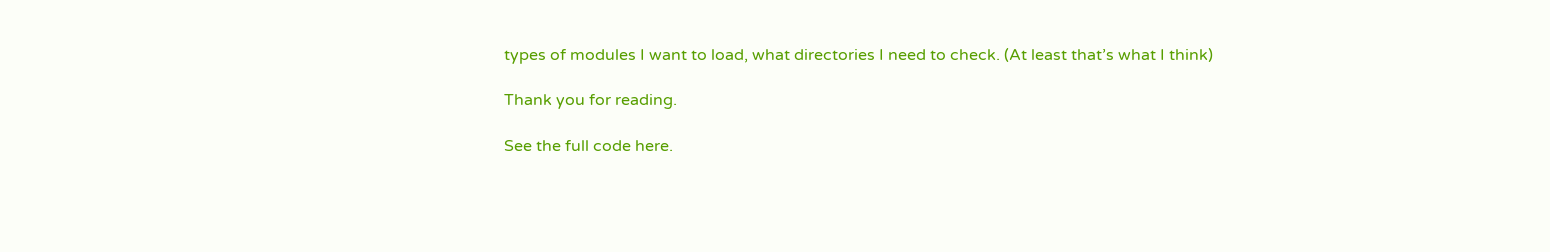types of modules I want to load, what directories I need to check. (At least that’s what I think)

Thank you for reading.

See the full code here.